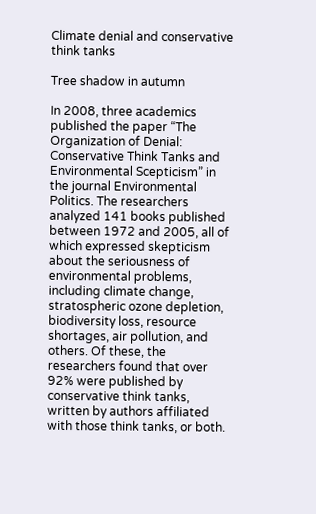Climate denial and conservative think tanks

Tree shadow in autumn

In 2008, three academics published the paper “The Organization of Denial: Conservative Think Tanks and Environmental Scepticism” in the journal Environmental Politics. The researchers analyzed 141 books published between 1972 and 2005, all of which expressed skepticism about the seriousness of environmental problems, including climate change, stratospheric ozone depletion, biodiversity loss, resource shortages, air pollution, and others. Of these, the researchers found that over 92% were published by conservative think tanks, written by authors affiliated with those think tanks, or both.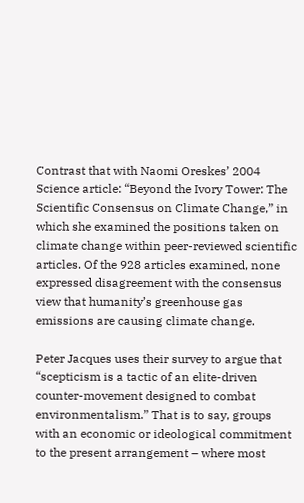Contrast that with Naomi Oreskes’ 2004 Science article: “Beyond the Ivory Tower: The Scientific Consensus on Climate Change,” in which she examined the positions taken on climate change within peer-reviewed scientific articles. Of the 928 articles examined, none expressed disagreement with the consensus view that humanity’s greenhouse gas emissions are causing climate change.

Peter Jacques uses their survey to argue that “scepticism is a tactic of an elite-driven counter-movement designed to combat environmentalism.” That is to say, groups with an economic or ideological commitment to the present arrangement – where most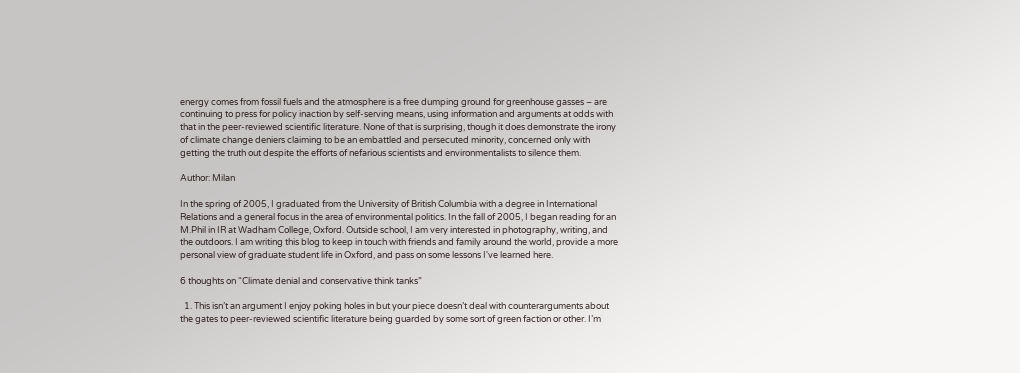energy comes from fossil fuels and the atmosphere is a free dumping ground for greenhouse gasses – are continuing to press for policy inaction by self-serving means, using information and arguments at odds with that in the peer-reviewed scientific literature. None of that is surprising, though it does demonstrate the irony of climate change deniers claiming to be an embattled and persecuted minority, concerned only with getting the truth out despite the efforts of nefarious scientists and environmentalists to silence them.

Author: Milan

In the spring of 2005, I graduated from the University of British Columbia with a degree in International Relations and a general focus in the area of environmental politics. In the fall of 2005, I began reading for an M.Phil in IR at Wadham College, Oxford. Outside school, I am very interested in photography, writing, and the outdoors. I am writing this blog to keep in touch with friends and family around the world, provide a more personal view of graduate student life in Oxford, and pass on some lessons I've learned here.

6 thoughts on “Climate denial and conservative think tanks”

  1. This isn’t an argument I enjoy poking holes in but your piece doesn’t deal with counterarguments about the gates to peer-reviewed scientific literature being guarded by some sort of green faction or other. I’m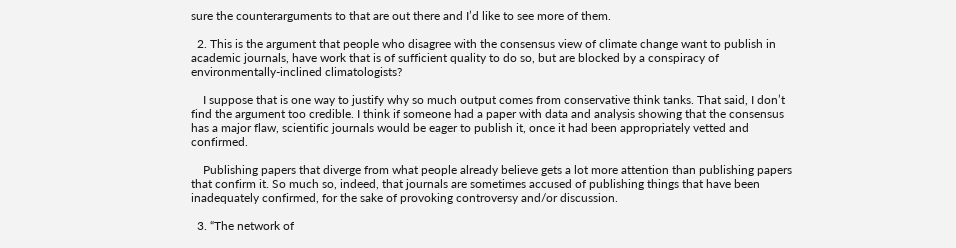sure the counterarguments to that are out there and I’d like to see more of them.

  2. This is the argument that people who disagree with the consensus view of climate change want to publish in academic journals, have work that is of sufficient quality to do so, but are blocked by a conspiracy of environmentally-inclined climatologists?

    I suppose that is one way to justify why so much output comes from conservative think tanks. That said, I don’t find the argument too credible. I think if someone had a paper with data and analysis showing that the consensus has a major flaw, scientific journals would be eager to publish it, once it had been appropriately vetted and confirmed.

    Publishing papers that diverge from what people already believe gets a lot more attention than publishing papers that confirm it. So much so, indeed, that journals are sometimes accused of publishing things that have been inadequately confirmed, for the sake of provoking controversy and/or discussion.

  3. “The network of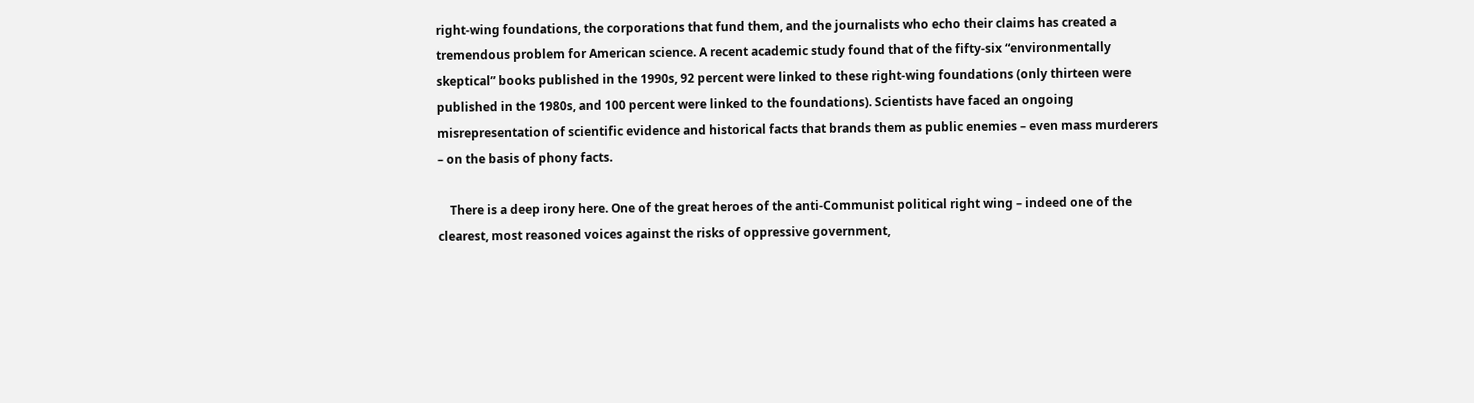right-wing foundations, the corporations that fund them, and the journalists who echo their claims has created a tremendous problem for American science. A recent academic study found that of the fifty-six “environmentally skeptical” books published in the 1990s, 92 percent were linked to these right-wing foundations (only thirteen were published in the 1980s, and 100 percent were linked to the foundations). Scientists have faced an ongoing misrepresentation of scientific evidence and historical facts that brands them as public enemies – even mass murderers – on the basis of phony facts.

    There is a deep irony here. One of the great heroes of the anti-Communist political right wing – indeed one of the clearest, most reasoned voices against the risks of oppressive government,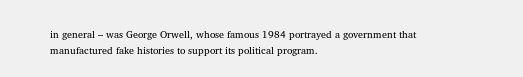in general – was George Orwell, whose famous 1984 portrayed a government that manufactured fake histories to support its political program.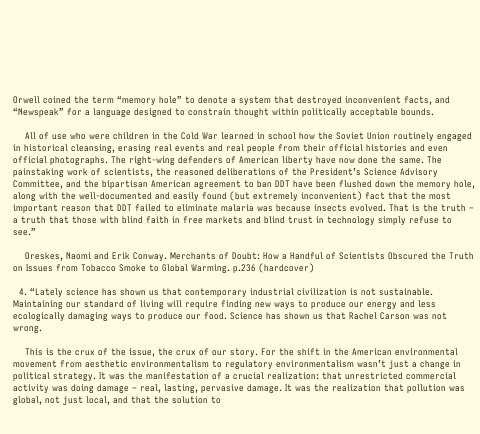Orwell coined the term “memory hole” to denote a system that destroyed inconvenient facts, and “Newspeak” for a language designed to constrain thought within politically acceptable bounds.

    All of use who were children in the Cold War learned in school how the Soviet Union routinely engaged in historical cleansing, erasing real events and real people from their official histories and even official photographs. The right-wing defenders of American liberty have now done the same. The painstaking work of scientists, the reasoned deliberations of the President’s Science Advisory Committee, and the bipartisan American agreement to ban DDT have been flushed down the memory hole, along with the well-documented and easily found (but extremely inconvenient) fact that the most important reason that DDT failed to eliminate malaria was because insects evolved. That is the truth – a truth that those with blind faith in free markets and blind trust in technology simply refuse to see.”

    Oreskes, Naomi and Erik Conway. Merchants of Doubt: How a Handful of Scientists Obscured the Truth on Issues from Tobacco Smoke to Global Warming. p.236 (hardcover)

  4. “Lately science has shown us that contemporary industrial civilization is not sustainable. Maintaining our standard of living will require finding new ways to produce our energy and less ecologically damaging ways to produce our food. Science has shown us that Rachel Carson was not wrong.

    This is the crux of the issue, the crux of our story. For the shift in the American environmental movement from aesthetic environmentalism to regulatory environmentalism wasn’t just a change in political strategy. It was the manifestation of a crucial realization: that unrestricted commercial activity was doing damage – real, lasting, pervasive damage. It was the realization that pollution was global, not just local, and that the solution to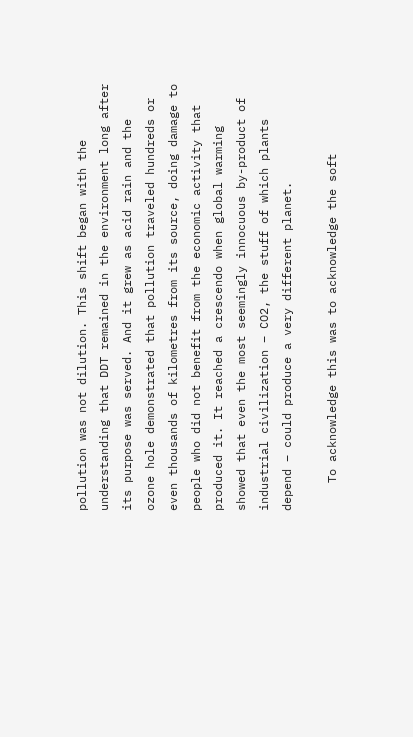pollution was not dilution. This shift began with the understanding that DDT remained in the environment long after its purpose was served. And it grew as acid rain and the ozone hole demonstrated that pollution traveled hundreds or even thousands of kilometres from its source, doing damage to people who did not benefit from the economic activity that produced it. It reached a crescendo when global warming showed that even the most seemingly innocuous by-product of industrial civilization – CO2, the stuff of which plants depend – could produce a very different planet.

    To acknowledge this was to acknowledge the soft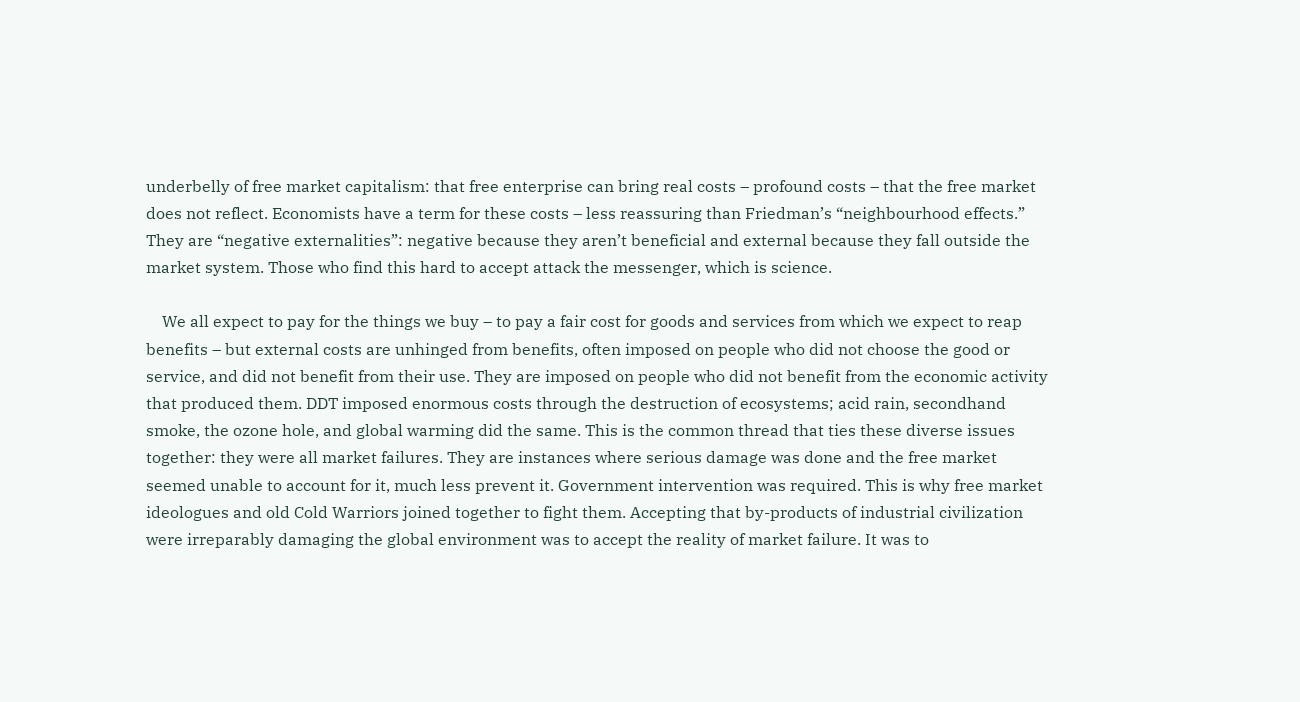underbelly of free market capitalism: that free enterprise can bring real costs – profound costs – that the free market does not reflect. Economists have a term for these costs – less reassuring than Friedman’s “neighbourhood effects.” They are “negative externalities”: negative because they aren’t beneficial and external because they fall outside the market system. Those who find this hard to accept attack the messenger, which is science.

    We all expect to pay for the things we buy – to pay a fair cost for goods and services from which we expect to reap benefits – but external costs are unhinged from benefits, often imposed on people who did not choose the good or service, and did not benefit from their use. They are imposed on people who did not benefit from the economic activity that produced them. DDT imposed enormous costs through the destruction of ecosystems; acid rain, secondhand smoke, the ozone hole, and global warming did the same. This is the common thread that ties these diverse issues together: they were all market failures. They are instances where serious damage was done and the free market seemed unable to account for it, much less prevent it. Government intervention was required. This is why free market ideologues and old Cold Warriors joined together to fight them. Accepting that by-products of industrial civilization were irreparably damaging the global environment was to accept the reality of market failure. It was to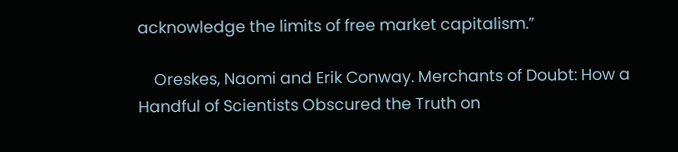acknowledge the limits of free market capitalism.”

    Oreskes, Naomi and Erik Conway. Merchants of Doubt: How a Handful of Scientists Obscured the Truth on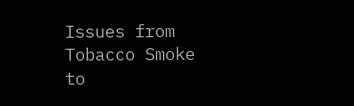Issues from Tobacco Smoke to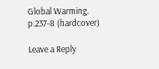Global Warming. p.237-8 (hardcover)

Leave a Reply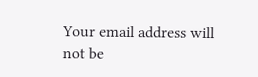Your email address will not be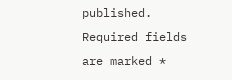published. Required fields are marked *